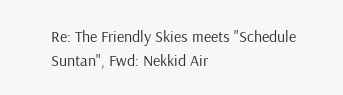Re: The Friendly Skies meets "Schedule Suntan", Fwd: Nekkid Air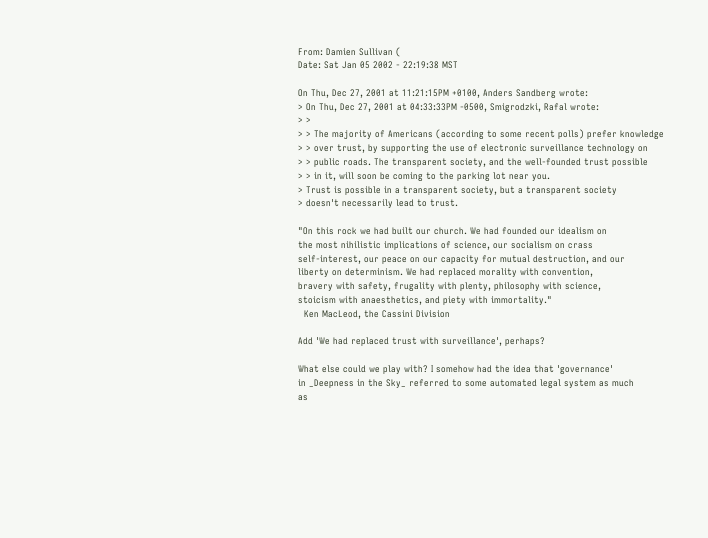From: Damien Sullivan (
Date: Sat Jan 05 2002 - 22:19:38 MST

On Thu, Dec 27, 2001 at 11:21:15PM +0100, Anders Sandberg wrote:
> On Thu, Dec 27, 2001 at 04:33:33PM -0500, Smigrodzki, Rafal wrote:
> >
> > The majority of Americans (according to some recent polls) prefer knowledge
> > over trust, by supporting the use of electronic surveillance technology on
> > public roads. The transparent society, and the well-founded trust possible
> > in it, will soon be coming to the parking lot near you.
> Trust is possible in a transparent society, but a transparent society
> doesn't necessarily lead to trust.

"On this rock we had built our church. We had founded our idealism on
the most nihilistic implications of science, our socialism on crass
self-interest, our peace on our capacity for mutual destruction, and our
liberty on determinism. We had replaced morality with convention,
bravery with safety, frugality with plenty, philosophy with science,
stoicism with anaesthetics, and piety with immortality."
  Ken MacLeod, the Cassini Division

Add 'We had replaced trust with surveillance', perhaps?

What else could we play with? I somehow had the idea that 'governance'
in _Deepness in the Sky_ referred to some automated legal system as much
as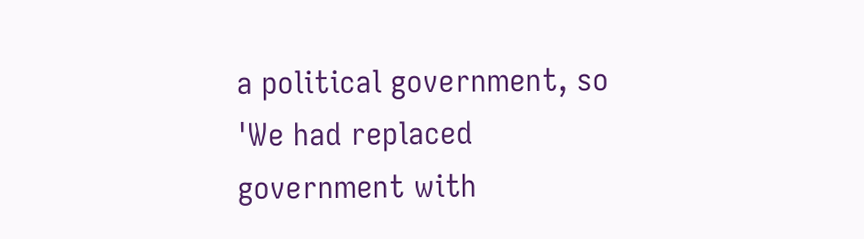a political government, so 'We had replaced government with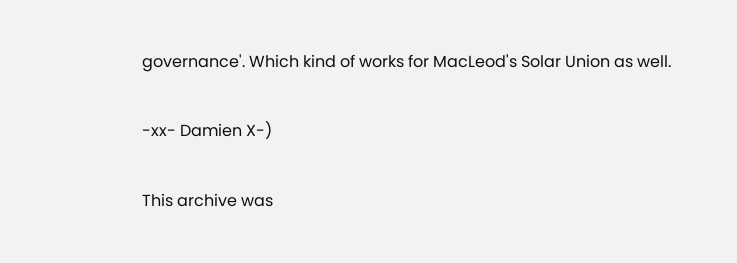governance'. Which kind of works for MacLeod's Solar Union as well.

-xx- Damien X-)

This archive was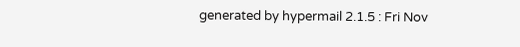generated by hypermail 2.1.5 : Fri Nov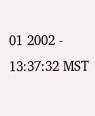01 2002 - 13:37:32 MST